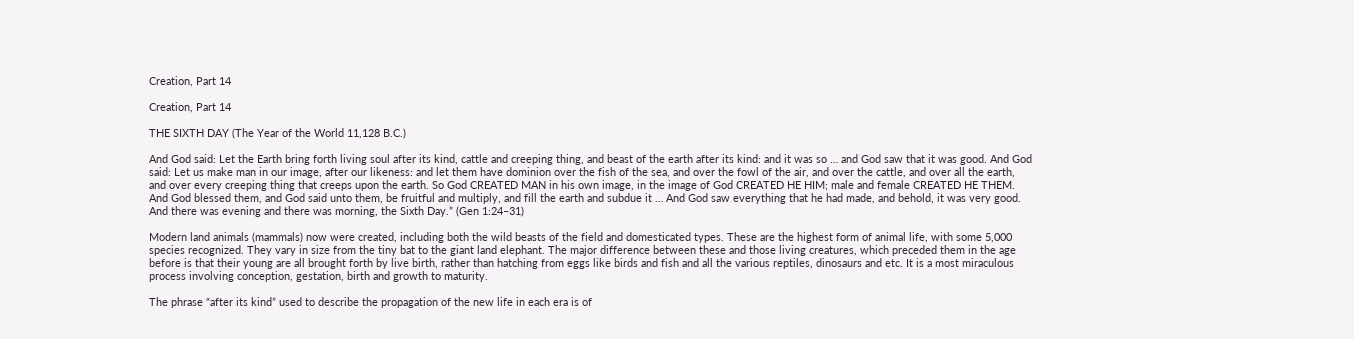Creation, Part 14

Creation, Part 14

THE SIXTH DAY (The Year of the World 11,128 B.C.)

And God said: Let the Earth bring forth living soul after its kind, cattle and creeping thing, and beast of the earth after its kind: and it was so … and God saw that it was good. And God said: Let us make man in our image, after our likeness: and let them have dominion over the fish of the sea, and over the fowl of the air, and over the cattle, and over all the earth, and over every creeping thing that creeps upon the earth. So God CREATED MAN in his own image, in the image of God CREATED HE HIM; male and female CREATED HE THEM. And God blessed them, and God said unto them, be fruitful and multiply, and fill the earth and subdue it … And God saw everything that he had made, and behold, it was very good. And there was evening and there was morning, the Sixth Day.” (Gen 1:24–31)

Modern land animals (mammals) now were created, including both the wild beasts of the field and domesticated types. These are the highest form of animal life, with some 5,000 species recognized. They vary in size from the tiny bat to the giant land elephant. The major difference between these and those living creatures, which preceded them in the age before is that their young are all brought forth by live birth, rather than hatching from eggs like birds and fish and all the various reptiles, dinosaurs and etc. It is a most miraculous process involving conception, gestation, birth and growth to maturity.

The phrase “after its kind” used to describe the propagation of the new life in each era is of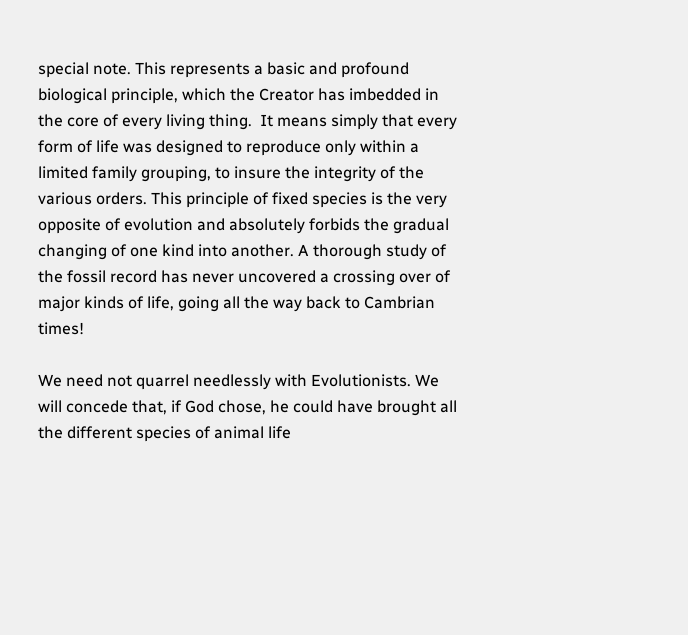special note. This represents a basic and profound biological principle, which the Creator has imbedded in the core of every living thing.  It means simply that every form of life was designed to reproduce only within a limited family grouping, to insure the integrity of the various orders. This principle of fixed species is the very opposite of evolution and absolutely forbids the gradual changing of one kind into another. A thorough study of the fossil record has never uncovered a crossing over of major kinds of life, going all the way back to Cambrian times!

We need not quarrel needlessly with Evolutionists. We will concede that, if God chose, he could have brought all the different species of animal life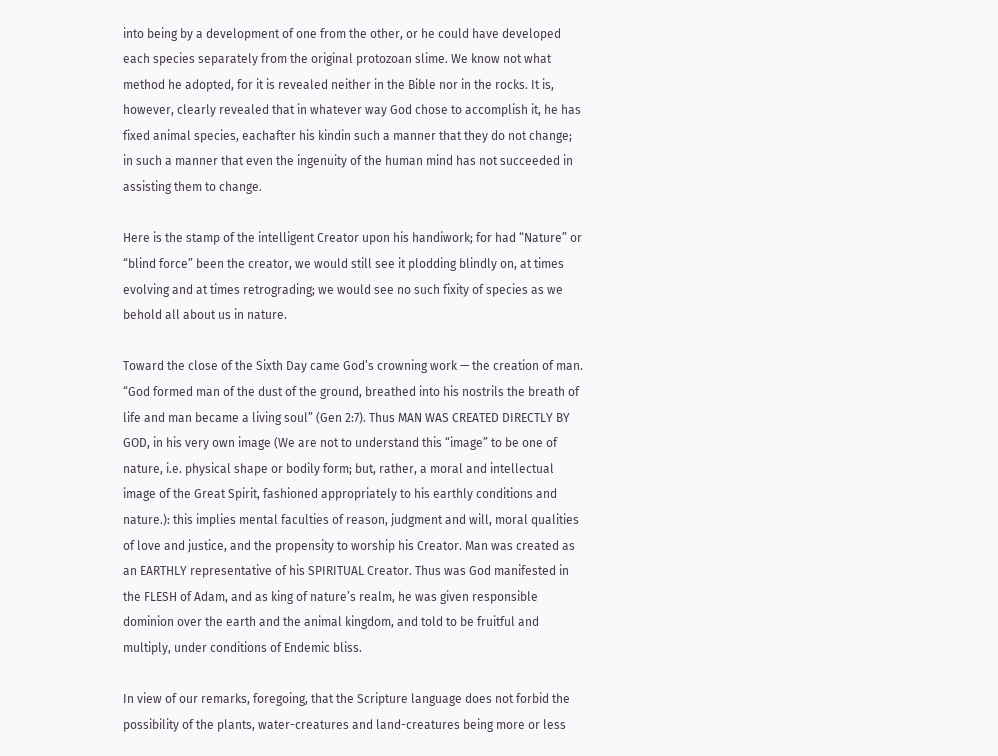into being by a development of one from the other, or he could have developed each species separately from the original protozoan slime. We know not what method he adopted, for it is revealed neither in the Bible nor in the rocks. It is, however, clearly revealed that in whatever way God chose to accomplish it, he has fixed animal species, eachafter his kindin such a manner that they do not change; in such a manner that even the ingenuity of the human mind has not succeeded in assisting them to change.

Here is the stamp of the intelligent Creator upon his handiwork; for had “Nature” or “blind force” been the creator, we would still see it plodding blindly on, at times evolving and at times retrograding; we would see no such fixity of species as we behold all about us in nature.

Toward the close of the Sixth Day came God’s crowning work — the creation of man. “God formed man of the dust of the ground, breathed into his nostrils the breath of life and man became a living soul” (Gen 2:7). Thus MAN WAS CREATED DIRECTLY BY GOD, in his very own image (We are not to understand this “image” to be one of nature, i.e. physical shape or bodily form; but, rather, a moral and intellectual image of the Great Spirit, fashioned appropriately to his earthly conditions and nature.): this implies mental faculties of reason, judgment and will, moral qualities of love and justice, and the propensity to worship his Creator. Man was created as an EARTHLY representative of his SPIRITUAL Creator. Thus was God manifested in the FLESH of Adam, and as king of nature’s realm, he was given responsible dominion over the earth and the animal kingdom, and told to be fruitful and multiply, under conditions of Endemic bliss.

In view of our remarks, foregoing, that the Scripture language does not forbid the possibility of the plants, water-creatures and land-creatures being more or less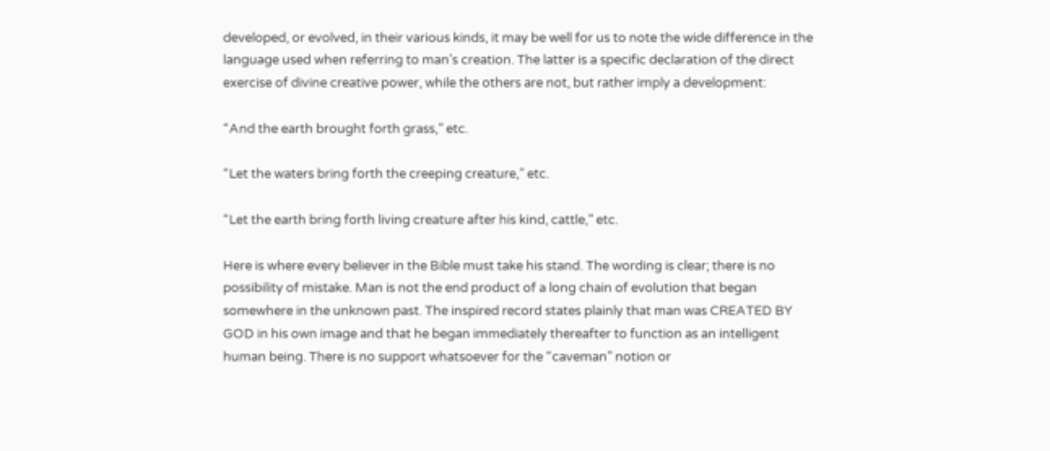developed, or evolved, in their various kinds, it may be well for us to note the wide difference in the language used when referring to man’s creation. The latter is a specific declaration of the direct exercise of divine creative power, while the others are not, but rather imply a development:

“And the earth brought forth grass,” etc.

“Let the waters bring forth the creeping creature,” etc.

“Let the earth bring forth living creature after his kind, cattle,” etc.

Here is where every believer in the Bible must take his stand. The wording is clear; there is no possibility of mistake. Man is not the end product of a long chain of evolution that began somewhere in the unknown past. The inspired record states plainly that man was CREATED BY GOD in his own image and that he began immediately thereafter to function as an intelligent human being. There is no support whatsoever for the “caveman” notion or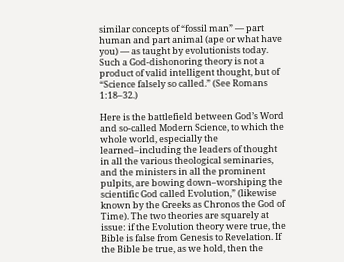similar concepts of “fossil man” — part human and part animal (ape or what have you) — as taught by evolutionists today. Such a God-dishonoring theory is not a product of valid intelligent thought, but of “Science falsely so called.” (See Romans 1:18–32.)

Here is the battlefield between God’s Word and so-called Modern Science, to which the whole world, especially the learned–including the leaders of thought in all the various theological seminaries, and the ministers in all the prominent pulpits, are bowing down–worshiping the scientific God called Evolution,” (likewise known by the Greeks as Chronos the God of Time). The two theories are squarely at issue: if the Evolution theory were true, the Bible is false from Genesis to Revelation. If the Bible be true, as we hold, then the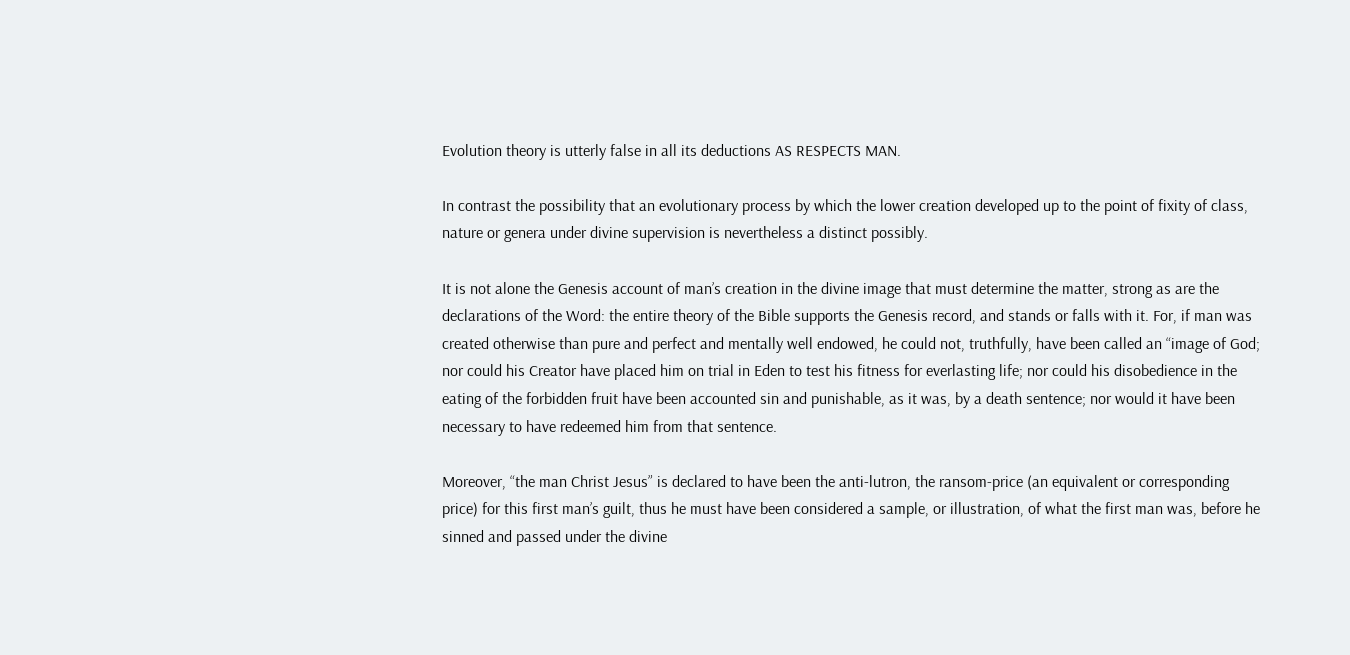Evolution theory is utterly false in all its deductions AS RESPECTS MAN.

In contrast the possibility that an evolutionary process by which the lower creation developed up to the point of fixity of class, nature or genera under divine supervision is nevertheless a distinct possibly.

It is not alone the Genesis account of man’s creation in the divine image that must determine the matter, strong as are the declarations of the Word: the entire theory of the Bible supports the Genesis record, and stands or falls with it. For, if man was created otherwise than pure and perfect and mentally well endowed, he could not, truthfully, have been called an “image of God; nor could his Creator have placed him on trial in Eden to test his fitness for everlasting life; nor could his disobedience in the eating of the forbidden fruit have been accounted sin and punishable, as it was, by a death sentence; nor would it have been necessary to have redeemed him from that sentence.

Moreover, “the man Christ Jesus” is declared to have been the anti-lutron, the ransom-price (an equivalent or corresponding price) for this first man’s guilt, thus he must have been considered a sample, or illustration, of what the first man was, before he sinned and passed under the divine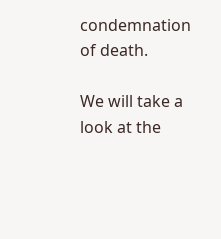condemnation of death.

We will take a look at the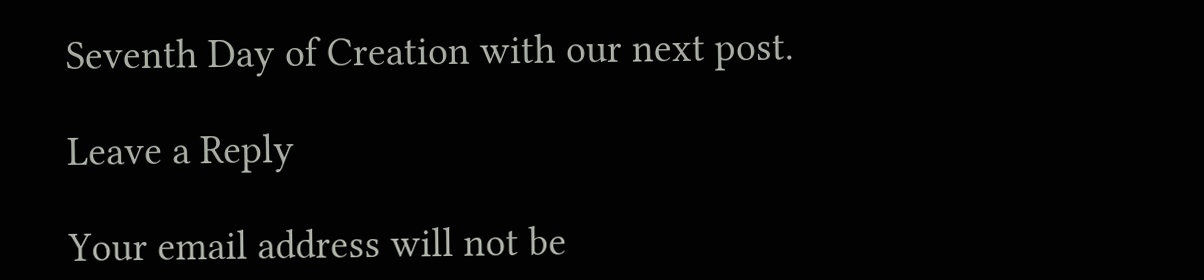Seventh Day of Creation with our next post.

Leave a Reply

Your email address will not be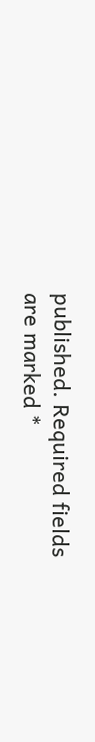published. Required fields are marked *